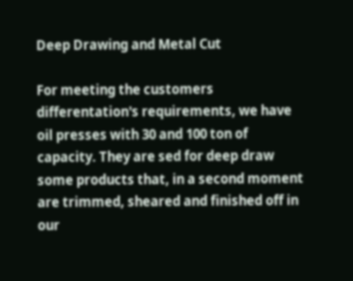Deep Drawing and Metal Cut

For meeting the customers differentation's requirements, we have oil presses with 30 and 100 ton of capacity. They are sed for deep draw some products that, in a second moment are trimmed, sheared and finished off in our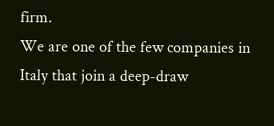firm.
We are one of the few companies in Italy that join a deep-draw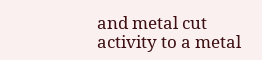and metal cut activity to a metal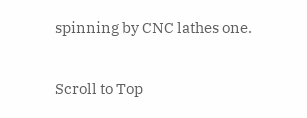spinning by CNC lathes one.

Scroll to Top